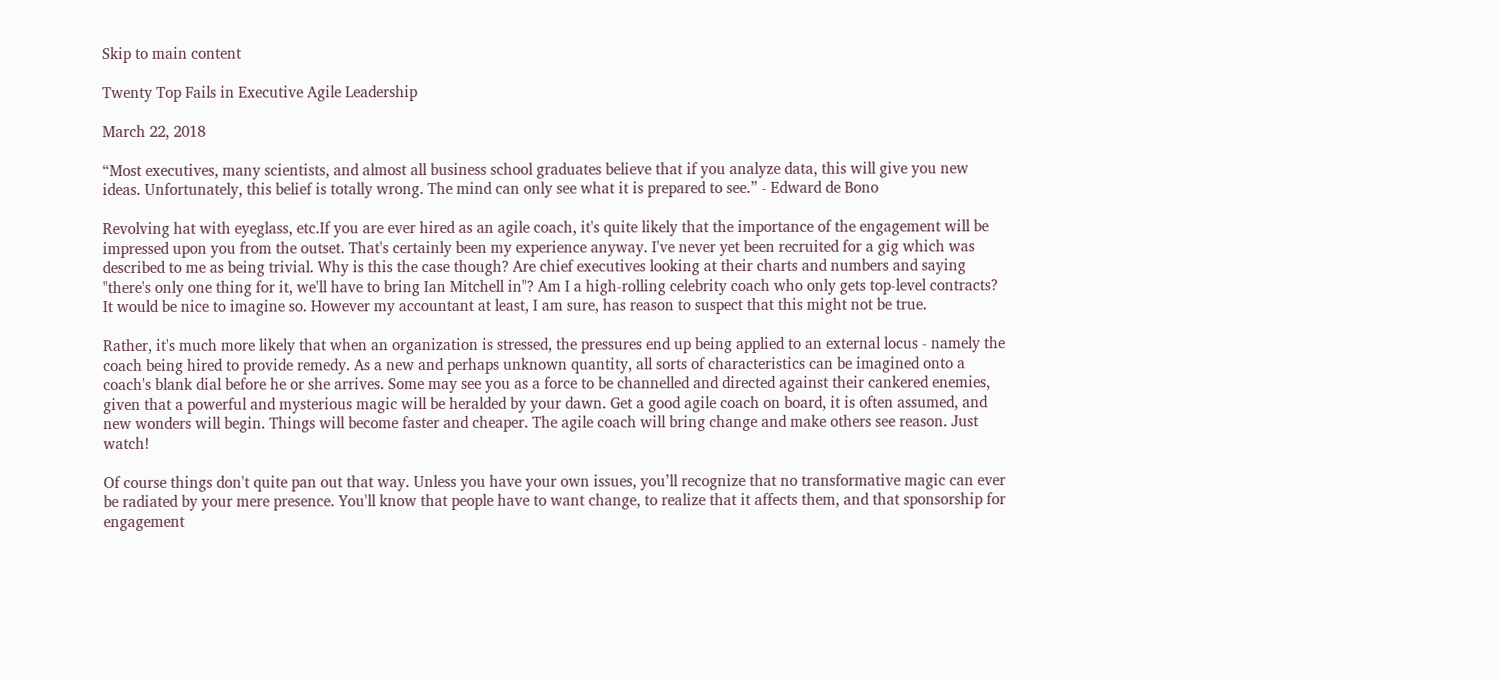Skip to main content

Twenty Top Fails in Executive Agile Leadership

March 22, 2018

“Most executives, many scientists, and almost all business school graduates believe that if you analyze data, this will give you new ideas. Unfortunately, this belief is totally wrong. The mind can only see what it is prepared to see.” - Edward de Bono

Revolving hat with eyeglass, etc.If you are ever hired as an agile coach, it's quite likely that the importance of the engagement will be impressed upon you from the outset. That's certainly been my experience anyway. I've never yet been recruited for a gig which was described to me as being trivial. Why is this the case though? Are chief executives looking at their charts and numbers and saying "there's only one thing for it, we'll have to bring Ian Mitchell in"? Am I a high-rolling celebrity coach who only gets top-level contracts? It would be nice to imagine so. However my accountant at least, I am sure, has reason to suspect that this might not be true.

Rather, it's much more likely that when an organization is stressed, the pressures end up being applied to an external locus - namely the coach being hired to provide remedy. As a new and perhaps unknown quantity, all sorts of characteristics can be imagined onto a coach's blank dial before he or she arrives. Some may see you as a force to be channelled and directed against their cankered enemies, given that a powerful and mysterious magic will be heralded by your dawn. Get a good agile coach on board, it is often assumed, and new wonders will begin. Things will become faster and cheaper. The agile coach will bring change and make others see reason. Just watch!

Of course things don't quite pan out that way. Unless you have your own issues, you’ll recognize that no transformative magic can ever be radiated by your mere presence. You'll know that people have to want change, to realize that it affects them, and that sponsorship for engagement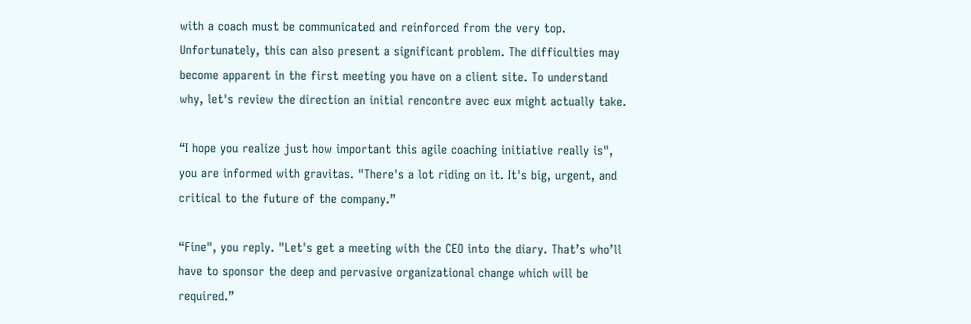with a coach must be communicated and reinforced from the very top. Unfortunately, this can also present a significant problem. The difficulties may become apparent in the first meeting you have on a client site. To understand why, let's review the direction an initial rencontre avec eux might actually take.

“I hope you realize just how important this agile coaching initiative really is", you are informed with gravitas. "There's a lot riding on it. It's big, urgent, and critical to the future of the company.”

“Fine", you reply. "Let's get a meeting with the CEO into the diary. That’s who’ll have to sponsor the deep and pervasive organizational change which will be required.”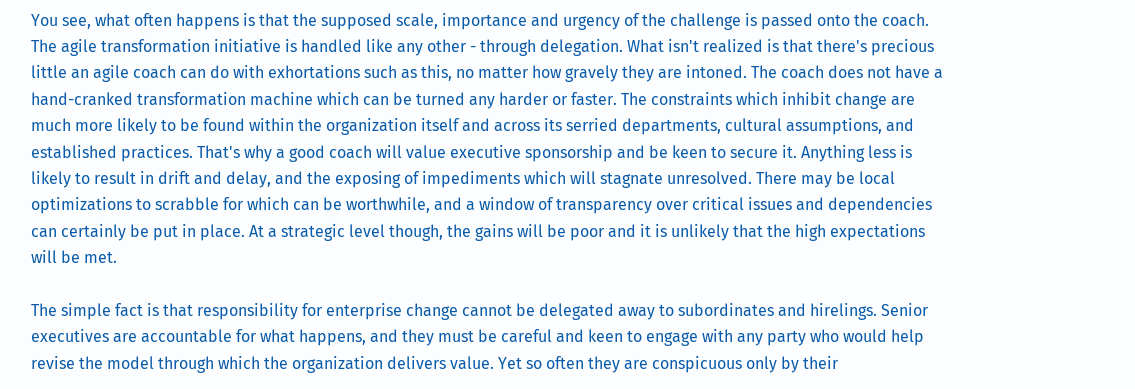You see, what often happens is that the supposed scale, importance and urgency of the challenge is passed onto the coach. The agile transformation initiative is handled like any other - through delegation. What isn't realized is that there's precious little an agile coach can do with exhortations such as this, no matter how gravely they are intoned. The coach does not have a hand-cranked transformation machine which can be turned any harder or faster. The constraints which inhibit change are much more likely to be found within the organization itself and across its serried departments, cultural assumptions, and established practices. That's why a good coach will value executive sponsorship and be keen to secure it. Anything less is likely to result in drift and delay, and the exposing of impediments which will stagnate unresolved. There may be local optimizations to scrabble for which can be worthwhile, and a window of transparency over critical issues and dependencies can certainly be put in place. At a strategic level though, the gains will be poor and it is unlikely that the high expectations will be met.

The simple fact is that responsibility for enterprise change cannot be delegated away to subordinates and hirelings. Senior executives are accountable for what happens, and they must be careful and keen to engage with any party who would help revise the model through which the organization delivers value. Yet so often they are conspicuous only by their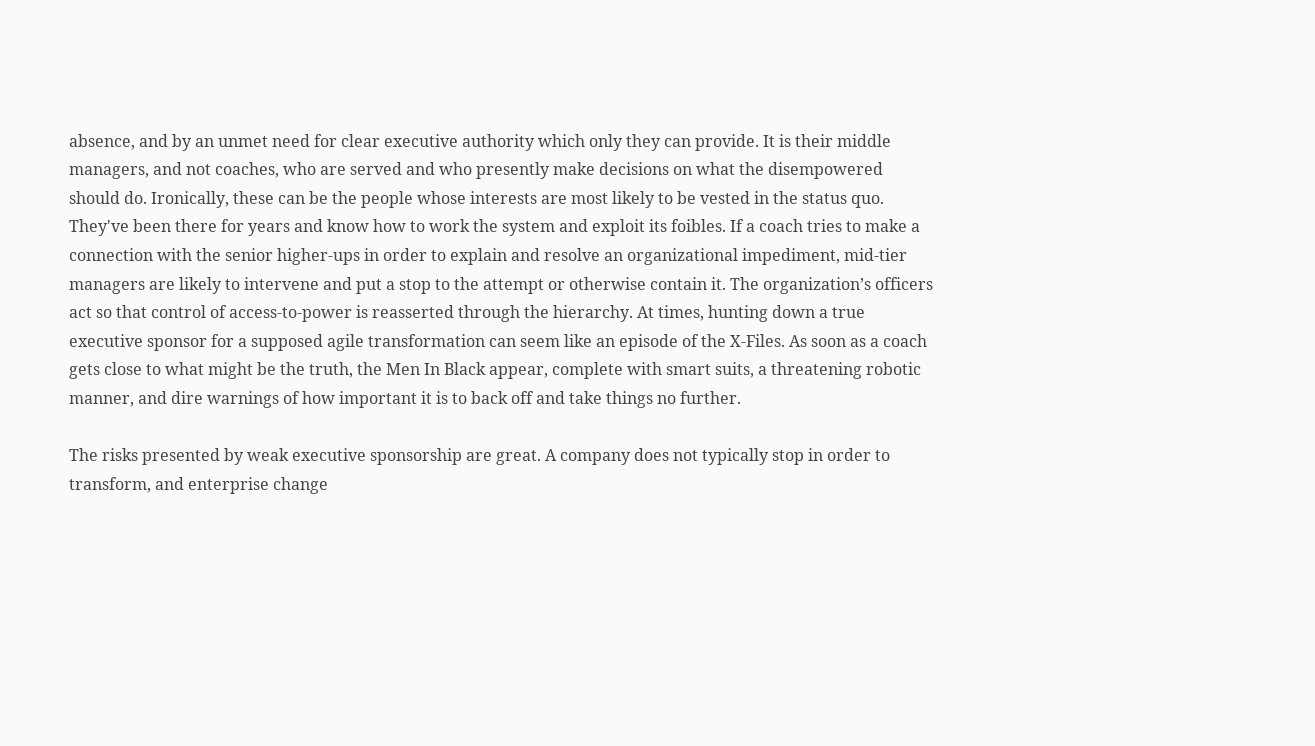absence, and by an unmet need for clear executive authority which only they can provide. It is their middle managers, and not coaches, who are served and who presently make decisions on what the disempowered should do. Ironically, these can be the people whose interests are most likely to be vested in the status quo. They've been there for years and know how to work the system and exploit its foibles. If a coach tries to make a connection with the senior higher-ups in order to explain and resolve an organizational impediment, mid-tier managers are likely to intervene and put a stop to the attempt or otherwise contain it. The organization’s officers act so that control of access-to-power is reasserted through the hierarchy. At times, hunting down a true executive sponsor for a supposed agile transformation can seem like an episode of the X-Files. As soon as a coach gets close to what might be the truth, the Men In Black appear, complete with smart suits, a threatening robotic manner, and dire warnings of how important it is to back off and take things no further.

The risks presented by weak executive sponsorship are great. A company does not typically stop in order to transform, and enterprise change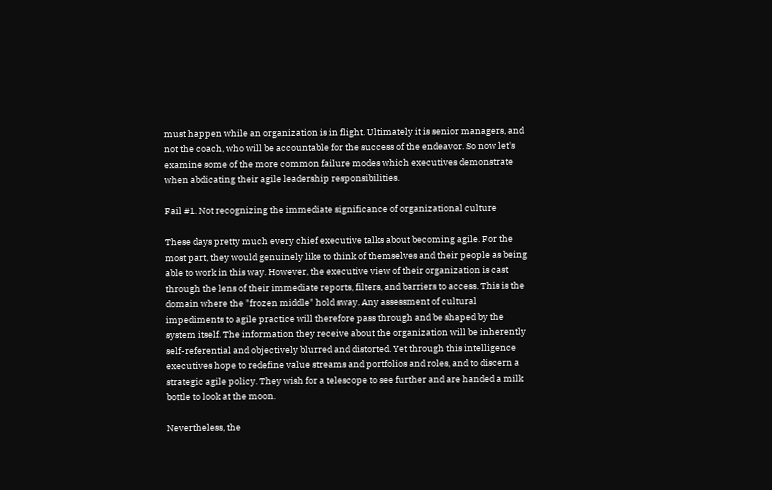must happen while an organization is in flight. Ultimately it is senior managers, and not the coach, who will be accountable for the success of the endeavor. So now let's examine some of the more common failure modes which executives demonstrate when abdicating their agile leadership responsibilities.

Fail #1. Not recognizing the immediate significance of organizational culture

These days pretty much every chief executive talks about becoming agile. For the most part, they would genuinely like to think of themselves and their people as being able to work in this way. However, the executive view of their organization is cast through the lens of their immediate reports, filters, and barriers to access. This is the domain where the "frozen middle" hold sway. Any assessment of cultural impediments to agile practice will therefore pass through and be shaped by the system itself. The information they receive about the organization will be inherently self-referential and objectively blurred and distorted. Yet through this intelligence executives hope to redefine value streams and portfolios and roles, and to discern a strategic agile policy. They wish for a telescope to see further and are handed a milk bottle to look at the moon.

Nevertheless, the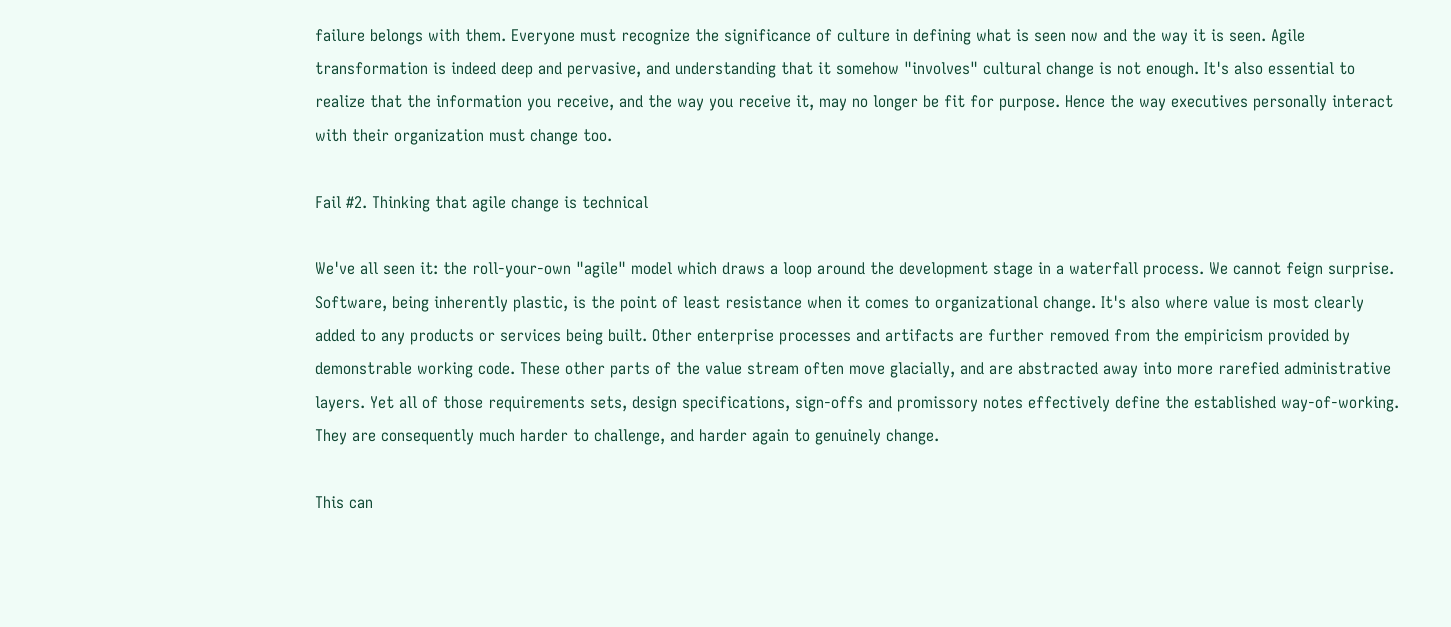failure belongs with them. Everyone must recognize the significance of culture in defining what is seen now and the way it is seen. Agile transformation is indeed deep and pervasive, and understanding that it somehow "involves" cultural change is not enough. It's also essential to realize that the information you receive, and the way you receive it, may no longer be fit for purpose. Hence the way executives personally interact with their organization must change too.

Fail #2. Thinking that agile change is technical

We've all seen it: the roll-your-own "agile" model which draws a loop around the development stage in a waterfall process. We cannot feign surprise. Software, being inherently plastic, is the point of least resistance when it comes to organizational change. It's also where value is most clearly added to any products or services being built. Other enterprise processes and artifacts are further removed from the empiricism provided by demonstrable working code. These other parts of the value stream often move glacially, and are abstracted away into more rarefied administrative layers. Yet all of those requirements sets, design specifications, sign-offs and promissory notes effectively define the established way-of-working. They are consequently much harder to challenge, and harder again to genuinely change.

This can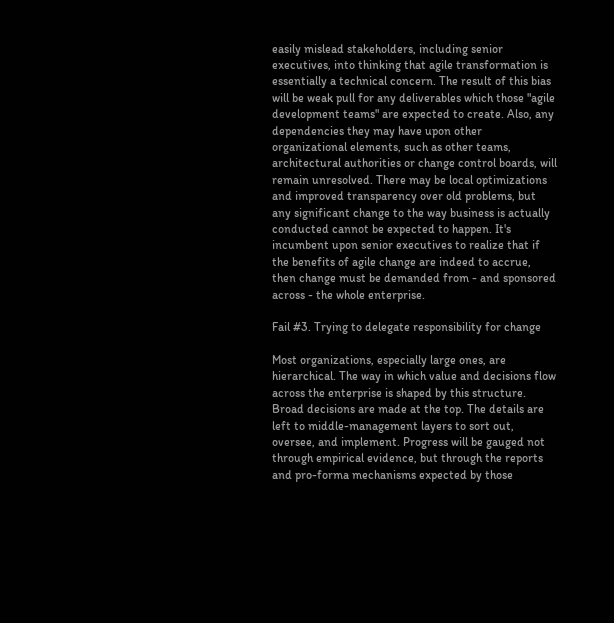easily mislead stakeholders, including senior executives, into thinking that agile transformation is essentially a technical concern. The result of this bias will be weak pull for any deliverables which those "agile development teams" are expected to create. Also, any dependencies they may have upon other organizational elements, such as other teams, architectural authorities or change control boards, will remain unresolved. There may be local optimizations and improved transparency over old problems, but any significant change to the way business is actually conducted cannot be expected to happen. It's incumbent upon senior executives to realize that if the benefits of agile change are indeed to accrue, then change must be demanded from - and sponsored across - the whole enterprise.

Fail #3. Trying to delegate responsibility for change

Most organizations, especially large ones, are hierarchical. The way in which value and decisions flow across the enterprise is shaped by this structure. Broad decisions are made at the top. The details are left to middle-management layers to sort out, oversee, and implement. Progress will be gauged not through empirical evidence, but through the reports and pro-forma mechanisms expected by those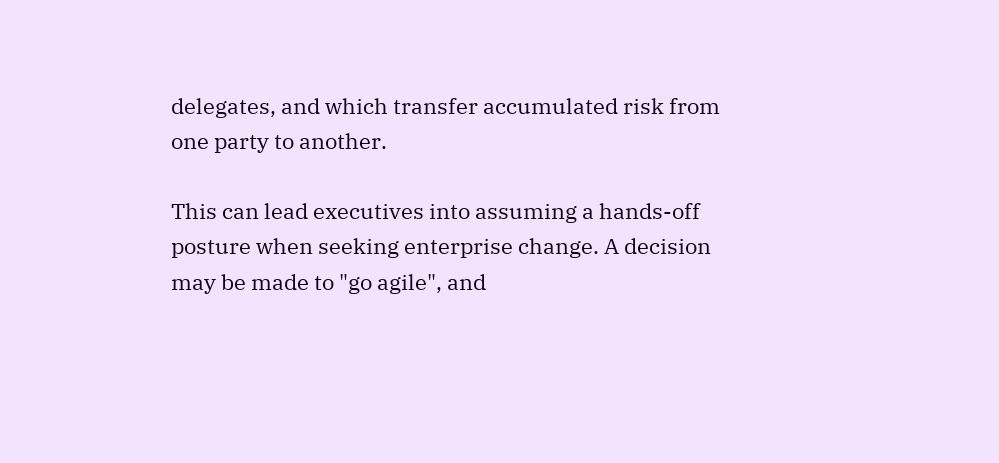delegates, and which transfer accumulated risk from one party to another.

This can lead executives into assuming a hands-off posture when seeking enterprise change. A decision may be made to "go agile", and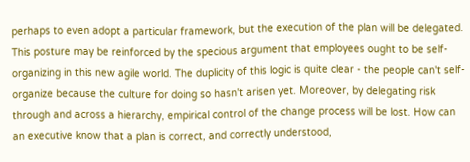perhaps to even adopt a particular framework, but the execution of the plan will be delegated. This posture may be reinforced by the specious argument that employees ought to be self-organizing in this new agile world. The duplicity of this logic is quite clear - the people can't self-organize because the culture for doing so hasn't arisen yet. Moreover, by delegating risk through and across a hierarchy, empirical control of the change process will be lost. How can an executive know that a plan is correct, and correctly understood,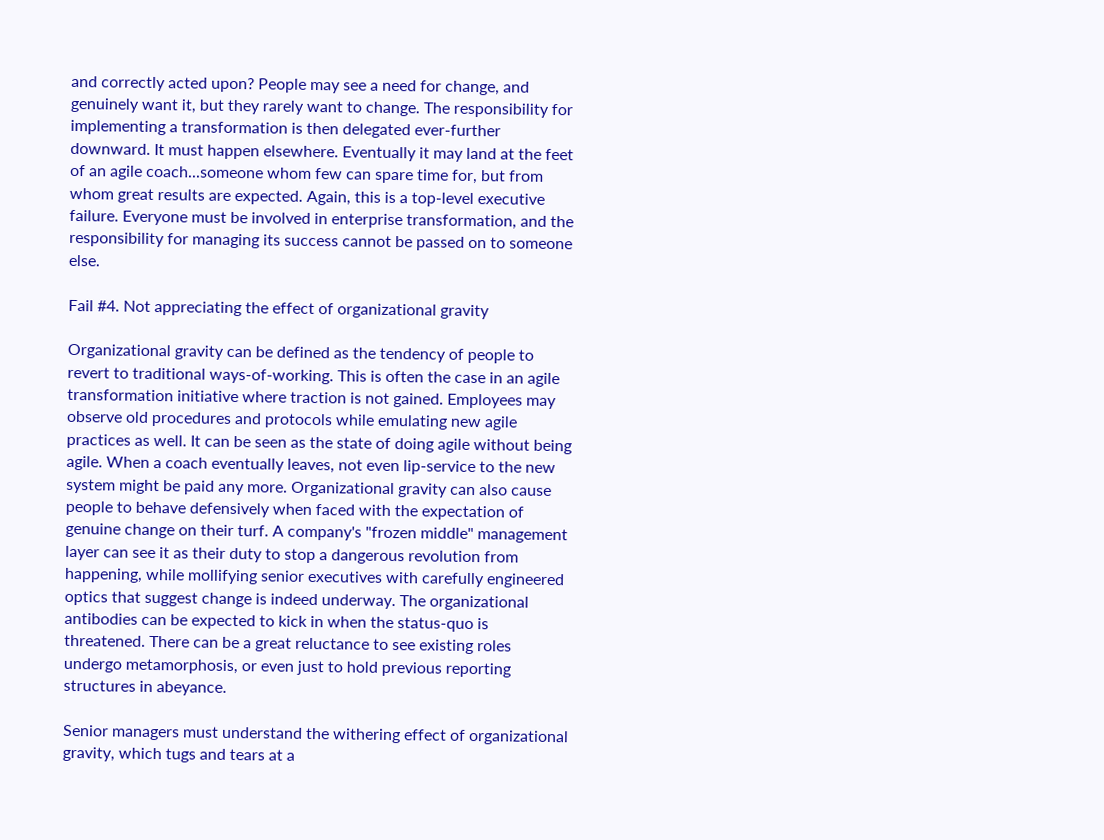and correctly acted upon? People may see a need for change, and genuinely want it, but they rarely want to change. The responsibility for implementing a transformation is then delegated ever-further downward. It must happen elsewhere. Eventually it may land at the feet of an agile coach...someone whom few can spare time for, but from whom great results are expected. Again, this is a top-level executive failure. Everyone must be involved in enterprise transformation, and the responsibility for managing its success cannot be passed on to someone else.

Fail #4. Not appreciating the effect of organizational gravity

Organizational gravity can be defined as the tendency of people to revert to traditional ways-of-working. This is often the case in an agile transformation initiative where traction is not gained. Employees may observe old procedures and protocols while emulating new agile practices as well. It can be seen as the state of doing agile without being agile. When a coach eventually leaves, not even lip-service to the new system might be paid any more. Organizational gravity can also cause people to behave defensively when faced with the expectation of genuine change on their turf. A company's "frozen middle" management layer can see it as their duty to stop a dangerous revolution from happening, while mollifying senior executives with carefully engineered optics that suggest change is indeed underway. The organizational antibodies can be expected to kick in when the status-quo is threatened. There can be a great reluctance to see existing roles undergo metamorphosis, or even just to hold previous reporting structures in abeyance.

Senior managers must understand the withering effect of organizational gravity, which tugs and tears at a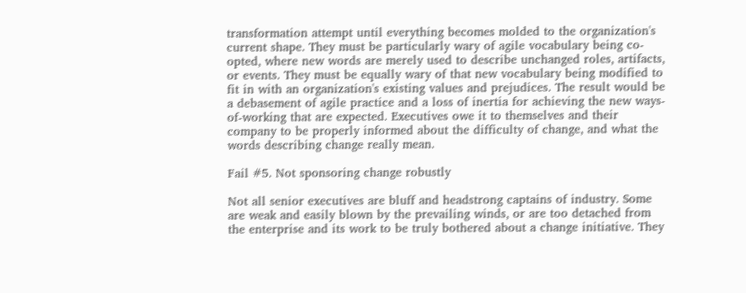transformation attempt until everything becomes molded to the organization's current shape. They must be particularly wary of agile vocabulary being co-opted, where new words are merely used to describe unchanged roles, artifacts, or events. They must be equally wary of that new vocabulary being modified to fit in with an organization's existing values and prejudices. The result would be a debasement of agile practice and a loss of inertia for achieving the new ways-of-working that are expected. Executives owe it to themselves and their company to be properly informed about the difficulty of change, and what the words describing change really mean.

Fail #5. Not sponsoring change robustly

Not all senior executives are bluff and headstrong captains of industry. Some are weak and easily blown by the prevailing winds, or are too detached from the enterprise and its work to be truly bothered about a change initiative. They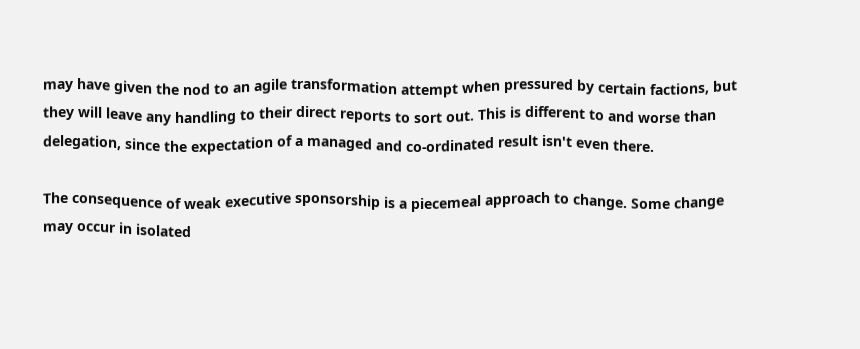may have given the nod to an agile transformation attempt when pressured by certain factions, but they will leave any handling to their direct reports to sort out. This is different to and worse than delegation, since the expectation of a managed and co-ordinated result isn't even there.

The consequence of weak executive sponsorship is a piecemeal approach to change. Some change may occur in isolated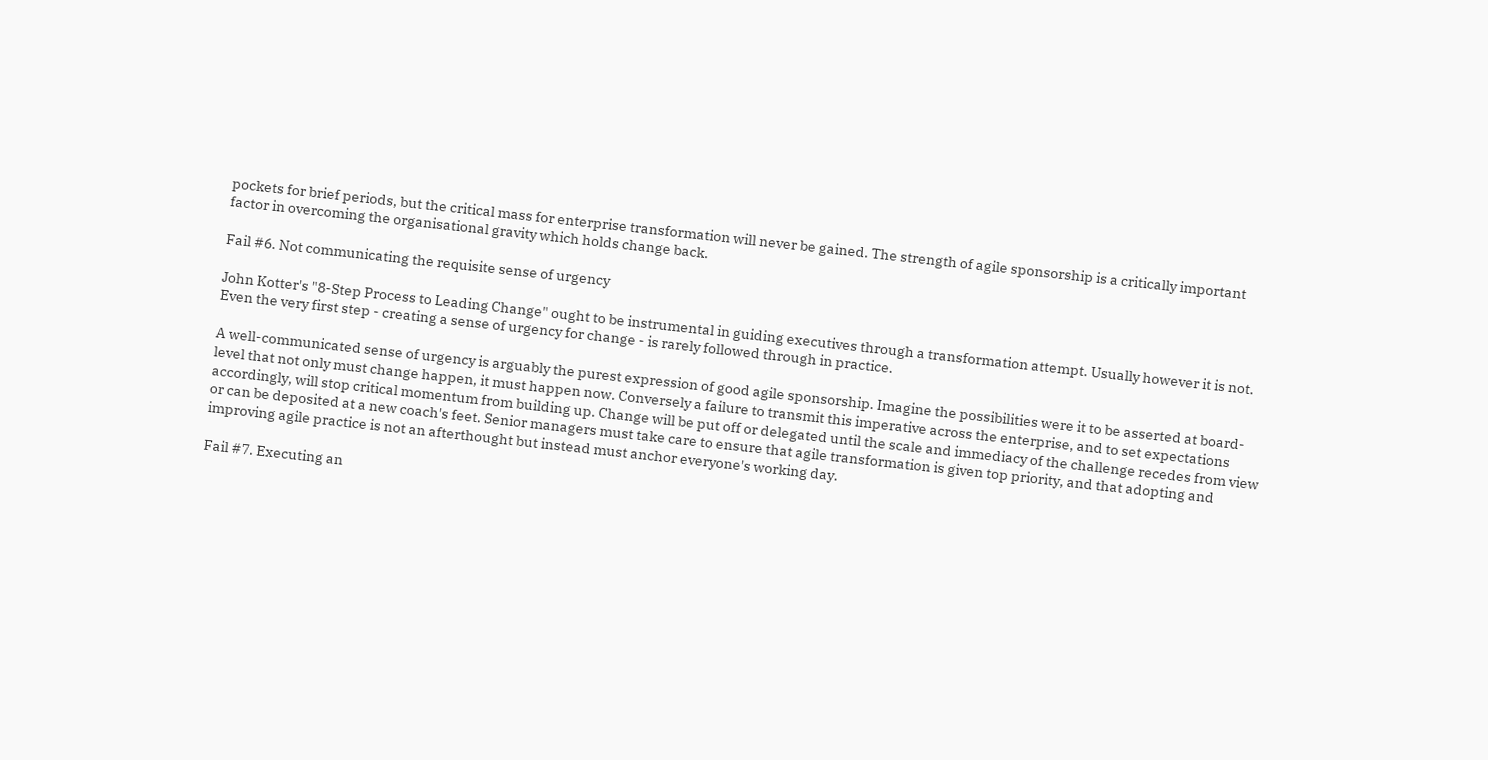pockets for brief periods, but the critical mass for enterprise transformation will never be gained. The strength of agile sponsorship is a critically important factor in overcoming the organisational gravity which holds change back.

Fail #6. Not communicating the requisite sense of urgency

John Kotter's "8-Step Process to Leading Change" ought to be instrumental in guiding executives through a transformation attempt. Usually however it is not. Even the very first step - creating a sense of urgency for change - is rarely followed through in practice.

A well-communicated sense of urgency is arguably the purest expression of good agile sponsorship. Imagine the possibilities were it to be asserted at board-level that not only must change happen, it must happen now. Conversely a failure to transmit this imperative across the enterprise, and to set expectations accordingly, will stop critical momentum from building up. Change will be put off or delegated until the scale and immediacy of the challenge recedes from view or can be deposited at a new coach's feet. Senior managers must take care to ensure that agile transformation is given top priority, and that adopting and improving agile practice is not an afterthought but instead must anchor everyone's working day.

Fail #7. Executing an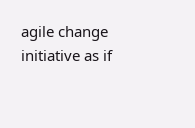agile change initiative as if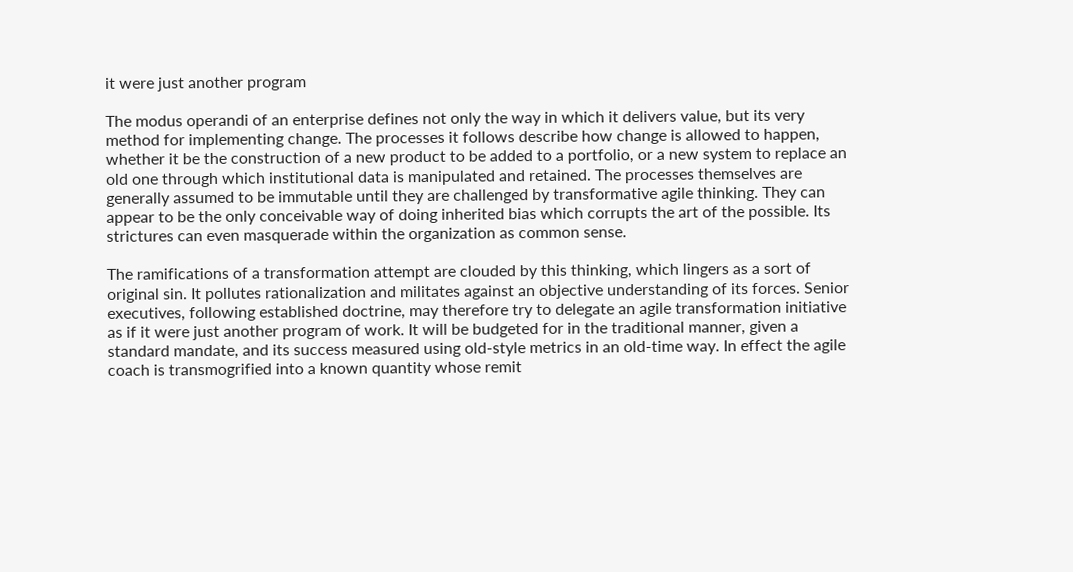it were just another program

The modus operandi of an enterprise defines not only the way in which it delivers value, but its very method for implementing change. The processes it follows describe how change is allowed to happen, whether it be the construction of a new product to be added to a portfolio, or a new system to replace an old one through which institutional data is manipulated and retained. The processes themselves are generally assumed to be immutable until they are challenged by transformative agile thinking. They can appear to be the only conceivable way of doing inherited bias which corrupts the art of the possible. Its strictures can even masquerade within the organization as common sense.

The ramifications of a transformation attempt are clouded by this thinking, which lingers as a sort of original sin. It pollutes rationalization and militates against an objective understanding of its forces. Senior executives, following established doctrine, may therefore try to delegate an agile transformation initiative as if it were just another program of work. It will be budgeted for in the traditional manner, given a standard mandate, and its success measured using old-style metrics in an old-time way. In effect the agile coach is transmogrified into a known quantity whose remit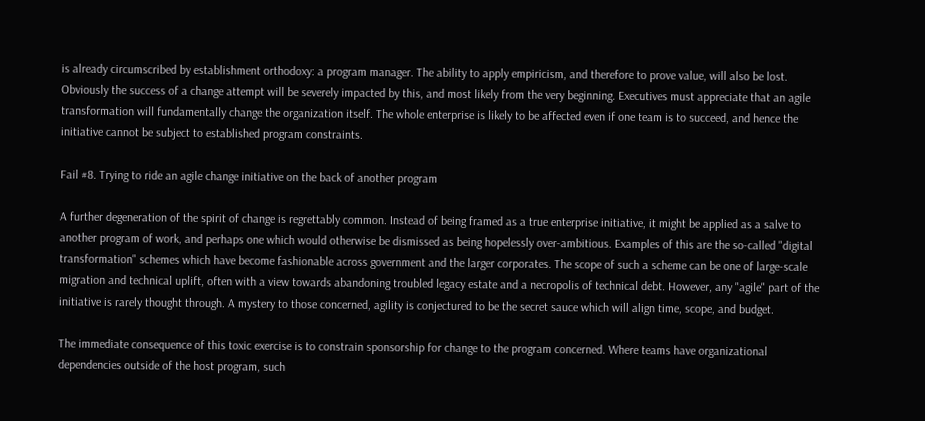is already circumscribed by establishment orthodoxy: a program manager. The ability to apply empiricism, and therefore to prove value, will also be lost. Obviously the success of a change attempt will be severely impacted by this, and most likely from the very beginning. Executives must appreciate that an agile transformation will fundamentally change the organization itself. The whole enterprise is likely to be affected even if one team is to succeed, and hence the initiative cannot be subject to established program constraints.

Fail #8. Trying to ride an agile change initiative on the back of another program

A further degeneration of the spirit of change is regrettably common. Instead of being framed as a true enterprise initiative, it might be applied as a salve to another program of work, and perhaps one which would otherwise be dismissed as being hopelessly over-ambitious. Examples of this are the so-called "digital transformation" schemes which have become fashionable across government and the larger corporates. The scope of such a scheme can be one of large-scale migration and technical uplift, often with a view towards abandoning troubled legacy estate and a necropolis of technical debt. However, any "agile" part of the initiative is rarely thought through. A mystery to those concerned, agility is conjectured to be the secret sauce which will align time, scope, and budget.

The immediate consequence of this toxic exercise is to constrain sponsorship for change to the program concerned. Where teams have organizational dependencies outside of the host program, such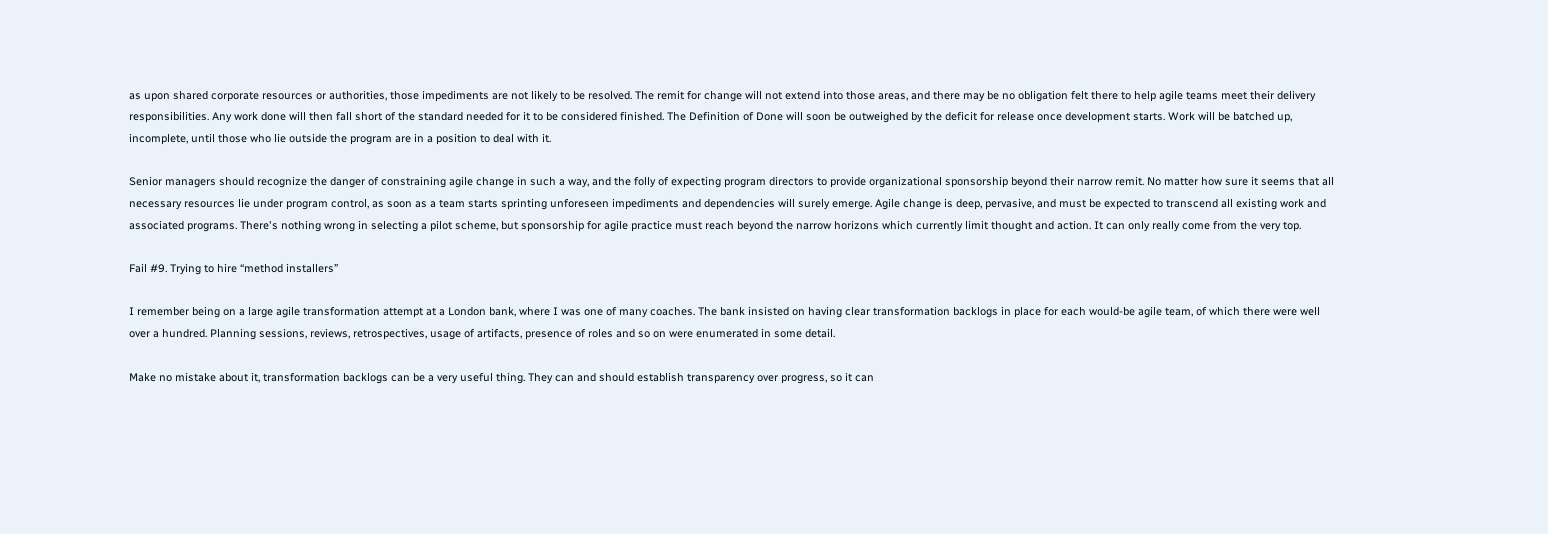as upon shared corporate resources or authorities, those impediments are not likely to be resolved. The remit for change will not extend into those areas, and there may be no obligation felt there to help agile teams meet their delivery responsibilities. Any work done will then fall short of the standard needed for it to be considered finished. The Definition of Done will soon be outweighed by the deficit for release once development starts. Work will be batched up, incomplete, until those who lie outside the program are in a position to deal with it.

Senior managers should recognize the danger of constraining agile change in such a way, and the folly of expecting program directors to provide organizational sponsorship beyond their narrow remit. No matter how sure it seems that all necessary resources lie under program control, as soon as a team starts sprinting unforeseen impediments and dependencies will surely emerge. Agile change is deep, pervasive, and must be expected to transcend all existing work and associated programs. There's nothing wrong in selecting a pilot scheme, but sponsorship for agile practice must reach beyond the narrow horizons which currently limit thought and action. It can only really come from the very top.

Fail #9. Trying to hire “method installers”

I remember being on a large agile transformation attempt at a London bank, where I was one of many coaches. The bank insisted on having clear transformation backlogs in place for each would-be agile team, of which there were well over a hundred. Planning sessions, reviews, retrospectives, usage of artifacts, presence of roles and so on were enumerated in some detail.

Make no mistake about it, transformation backlogs can be a very useful thing. They can and should establish transparency over progress, so it can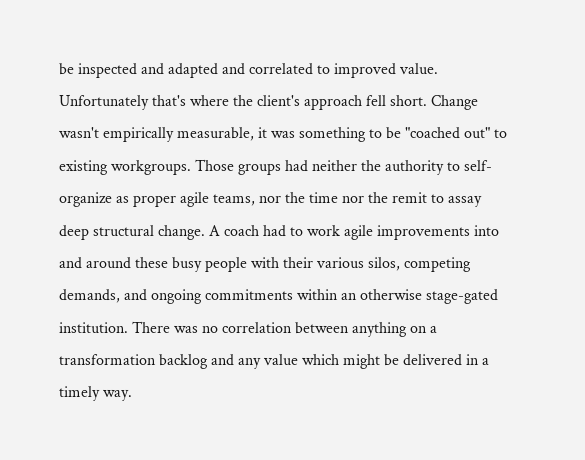be inspected and adapted and correlated to improved value. Unfortunately that's where the client's approach fell short. Change wasn't empirically measurable, it was something to be "coached out" to existing workgroups. Those groups had neither the authority to self-organize as proper agile teams, nor the time nor the remit to assay deep structural change. A coach had to work agile improvements into and around these busy people with their various silos, competing demands, and ongoing commitments within an otherwise stage-gated institution. There was no correlation between anything on a transformation backlog and any value which might be delivered in a timely way.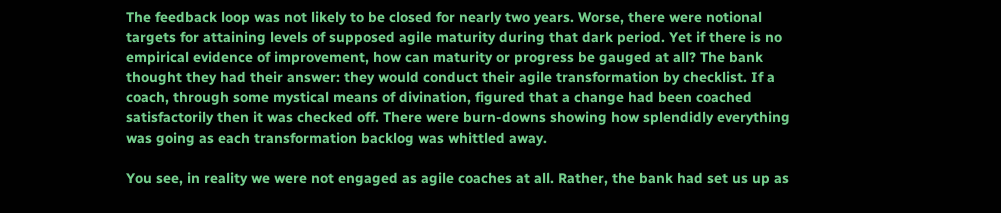The feedback loop was not likely to be closed for nearly two years. Worse, there were notional targets for attaining levels of supposed agile maturity during that dark period. Yet if there is no empirical evidence of improvement, how can maturity or progress be gauged at all? The bank thought they had their answer: they would conduct their agile transformation by checklist. If a coach, through some mystical means of divination, figured that a change had been coached satisfactorily then it was checked off. There were burn-downs showing how splendidly everything was going as each transformation backlog was whittled away.

You see, in reality we were not engaged as agile coaches at all. Rather, the bank had set us up as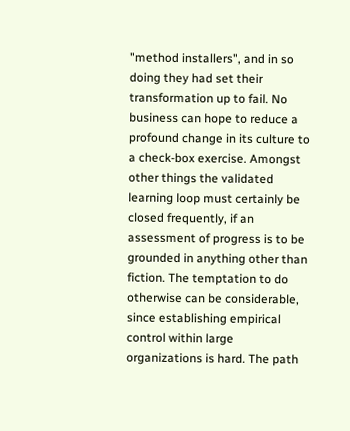"method installers", and in so doing they had set their transformation up to fail. No business can hope to reduce a profound change in its culture to a check-box exercise. Amongst other things the validated learning loop must certainly be closed frequently, if an assessment of progress is to be grounded in anything other than fiction. The temptation to do otherwise can be considerable, since establishing empirical control within large organizations is hard. The path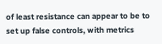of least resistance can appear to be to set up false controls, with metrics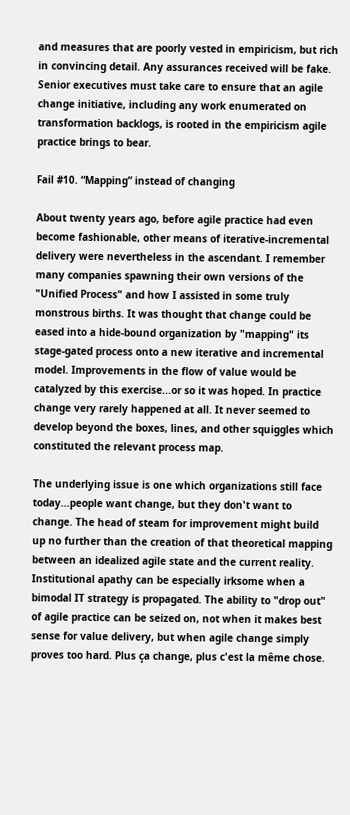and measures that are poorly vested in empiricism, but rich in convincing detail. Any assurances received will be fake. Senior executives must take care to ensure that an agile change initiative, including any work enumerated on transformation backlogs, is rooted in the empiricism agile practice brings to bear.

Fail #10. “Mapping” instead of changing

About twenty years ago, before agile practice had even become fashionable, other means of iterative-incremental delivery were nevertheless in the ascendant. I remember many companies spawning their own versions of the "Unified Process" and how I assisted in some truly monstrous births. It was thought that change could be eased into a hide-bound organization by "mapping" its stage-gated process onto a new iterative and incremental model. Improvements in the flow of value would be catalyzed by this exercise...or so it was hoped. In practice change very rarely happened at all. It never seemed to develop beyond the boxes, lines, and other squiggles which constituted the relevant process map.

The underlying issue is one which organizations still face today...people want change, but they don't want to change. The head of steam for improvement might build up no further than the creation of that theoretical mapping between an idealized agile state and the current reality. Institutional apathy can be especially irksome when a bimodal IT strategy is propagated. The ability to "drop out" of agile practice can be seized on, not when it makes best sense for value delivery, but when agile change simply proves too hard. Plus ça change, plus c'est la même chose.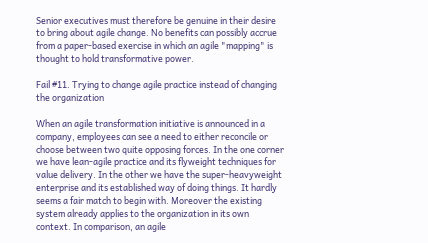Senior executives must therefore be genuine in their desire to bring about agile change. No benefits can possibly accrue from a paper-based exercise in which an agile "mapping" is thought to hold transformative power.

Fail #11. Trying to change agile practice instead of changing the organization

When an agile transformation initiative is announced in a company, employees can see a need to either reconcile or choose between two quite opposing forces. In the one corner we have lean-agile practice and its flyweight techniques for value delivery. In the other we have the super-heavyweight enterprise and its established way of doing things. It hardly seems a fair match to begin with. Moreover the existing system already applies to the organization in its own context. In comparison, an agile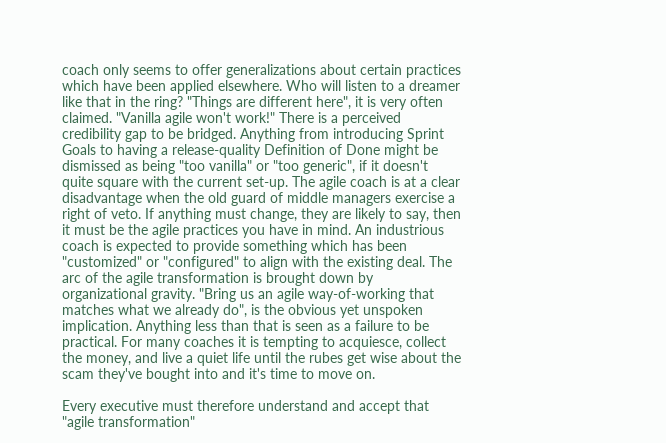coach only seems to offer generalizations about certain practices which have been applied elsewhere. Who will listen to a dreamer like that in the ring? "Things are different here", it is very often claimed. "Vanilla agile won't work!" There is a perceived credibility gap to be bridged. Anything from introducing Sprint Goals to having a release-quality Definition of Done might be dismissed as being "too vanilla" or "too generic", if it doesn't quite square with the current set-up. The agile coach is at a clear disadvantage when the old guard of middle managers exercise a right of veto. If anything must change, they are likely to say, then it must be the agile practices you have in mind. An industrious coach is expected to provide something which has been "customized" or "configured" to align with the existing deal. The arc of the agile transformation is brought down by organizational gravity. "Bring us an agile way-of-working that matches what we already do", is the obvious yet unspoken implication. Anything less than that is seen as a failure to be practical. For many coaches it is tempting to acquiesce, collect the money, and live a quiet life until the rubes get wise about the scam they've bought into and it's time to move on.

Every executive must therefore understand and accept that "agile transformation"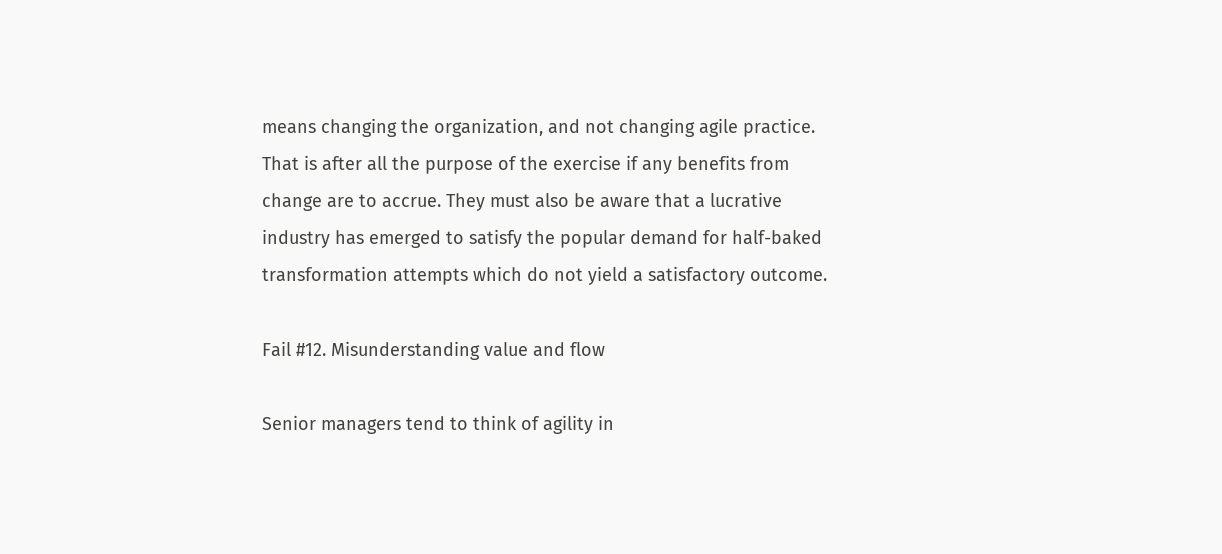means changing the organization, and not changing agile practice. That is after all the purpose of the exercise if any benefits from change are to accrue. They must also be aware that a lucrative industry has emerged to satisfy the popular demand for half-baked transformation attempts which do not yield a satisfactory outcome.

Fail #12. Misunderstanding value and flow

Senior managers tend to think of agility in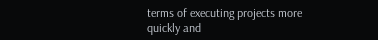terms of executing projects more quickly and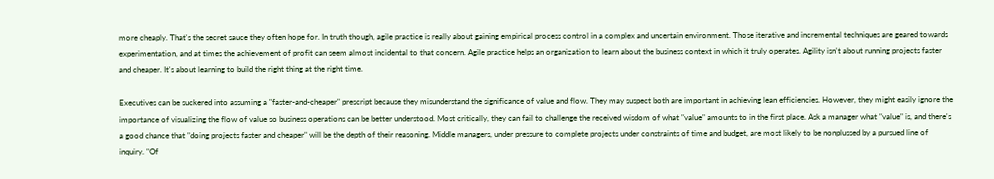more cheaply. That's the secret sauce they often hope for. In truth though, agile practice is really about gaining empirical process control in a complex and uncertain environment. Those iterative and incremental techniques are geared towards experimentation, and at times the achievement of profit can seem almost incidental to that concern. Agile practice helps an organization to learn about the business context in which it truly operates. Agility isn't about running projects faster and cheaper. It's about learning to build the right thing at the right time.

Executives can be suckered into assuming a "faster-and-cheaper" prescript because they misunderstand the significance of value and flow. They may suspect both are important in achieving lean efficiencies. However, they might easily ignore the importance of visualizing the flow of value so business operations can be better understood. Most critically, they can fail to challenge the received wisdom of what "value" amounts to in the first place. Ask a manager what "value" is, and there's a good chance that "doing projects faster and cheaper" will be the depth of their reasoning. Middle managers, under pressure to complete projects under constraints of time and budget, are most likely to be nonplussed by a pursued line of inquiry. "Of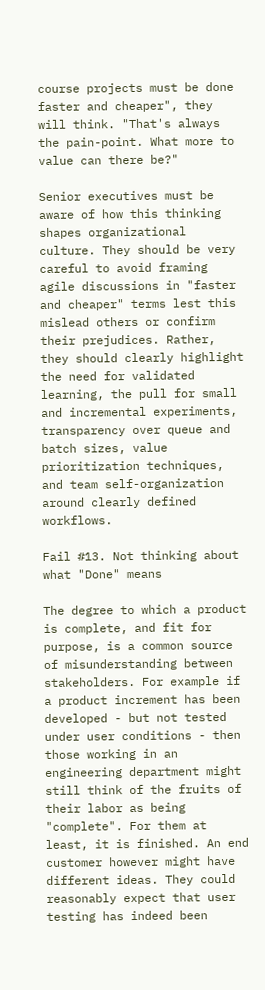course projects must be done faster and cheaper", they will think. "That's always the pain-point. What more to value can there be?"

Senior executives must be aware of how this thinking shapes organizational culture. They should be very careful to avoid framing agile discussions in "faster and cheaper" terms lest this mislead others or confirm their prejudices. Rather, they should clearly highlight the need for validated learning, the pull for small and incremental experiments, transparency over queue and batch sizes, value prioritization techniques, and team self-organization around clearly defined workflows.

Fail #13. Not thinking about what "Done" means

The degree to which a product is complete, and fit for purpose, is a common source of misunderstanding between stakeholders. For example if a product increment has been developed - but not tested under user conditions - then those working in an engineering department might still think of the fruits of their labor as being "complete". For them at least, it is finished. An end customer however might have different ideas. They could reasonably expect that user testing has indeed been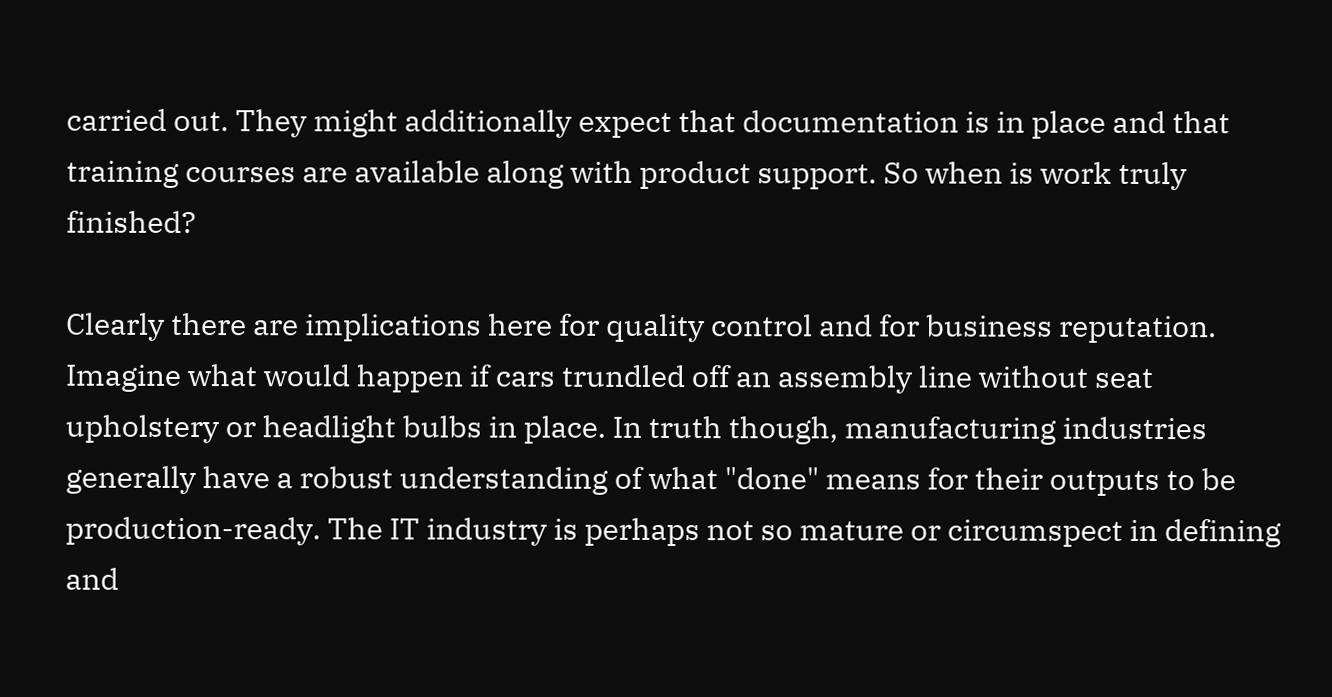carried out. They might additionally expect that documentation is in place and that training courses are available along with product support. So when is work truly finished?

Clearly there are implications here for quality control and for business reputation. Imagine what would happen if cars trundled off an assembly line without seat upholstery or headlight bulbs in place. In truth though, manufacturing industries generally have a robust understanding of what "done" means for their outputs to be production-ready. The IT industry is perhaps not so mature or circumspect in defining and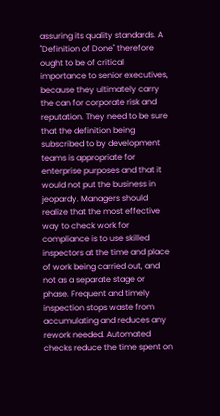assuring its quality standards. A "Definition of Done" therefore ought to be of critical importance to senior executives, because they ultimately carry the can for corporate risk and reputation. They need to be sure that the definition being subscribed to by development teams is appropriate for enterprise purposes and that it would not put the business in jeopardy. Managers should realize that the most effective way to check work for compliance is to use skilled inspectors at the time and place of work being carried out, and not as a separate stage or phase. Frequent and timely inspection stops waste from accumulating and reduces any rework needed. Automated checks reduce the time spent on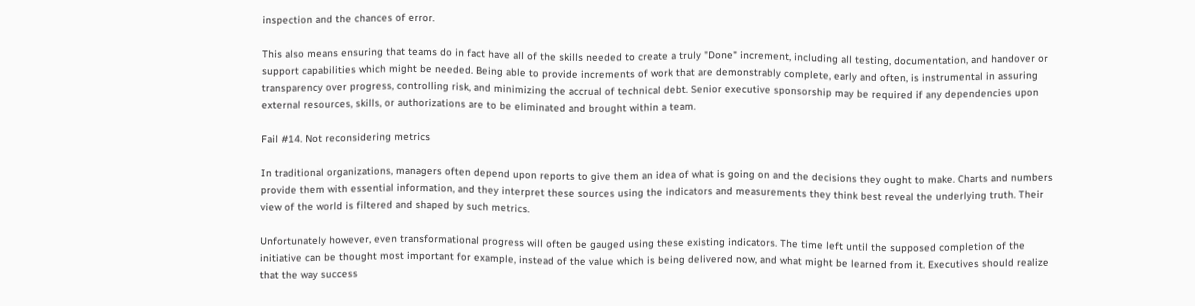inspection and the chances of error.

This also means ensuring that teams do in fact have all of the skills needed to create a truly "Done" increment, including all testing, documentation, and handover or support capabilities which might be needed. Being able to provide increments of work that are demonstrably complete, early and often, is instrumental in assuring transparency over progress, controlling risk, and minimizing the accrual of technical debt. Senior executive sponsorship may be required if any dependencies upon external resources, skills, or authorizations are to be eliminated and brought within a team.

Fail #14. Not reconsidering metrics

In traditional organizations, managers often depend upon reports to give them an idea of what is going on and the decisions they ought to make. Charts and numbers provide them with essential information, and they interpret these sources using the indicators and measurements they think best reveal the underlying truth. Their view of the world is filtered and shaped by such metrics.

Unfortunately however, even transformational progress will often be gauged using these existing indicators. The time left until the supposed completion of the initiative can be thought most important for example, instead of the value which is being delivered now, and what might be learned from it. Executives should realize that the way success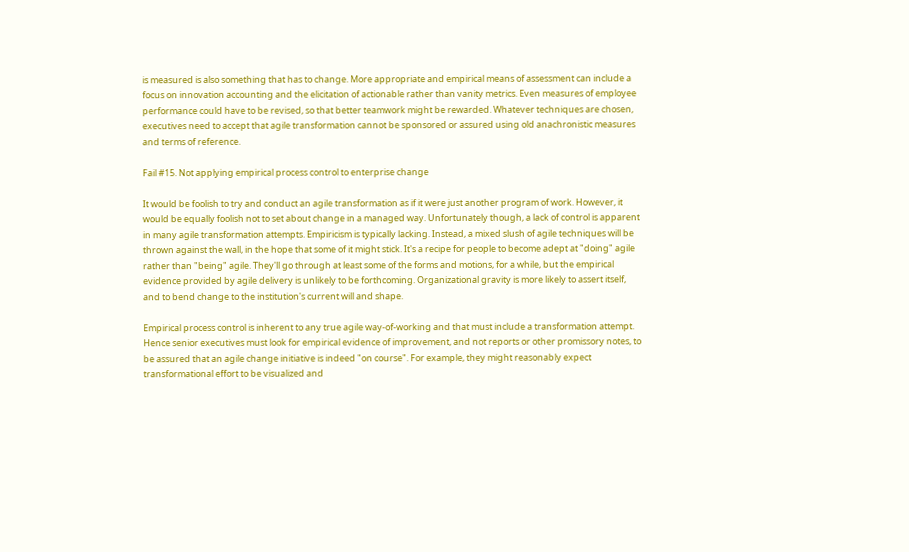is measured is also something that has to change. More appropriate and empirical means of assessment can include a focus on innovation accounting and the elicitation of actionable rather than vanity metrics. Even measures of employee performance could have to be revised, so that better teamwork might be rewarded. Whatever techniques are chosen, executives need to accept that agile transformation cannot be sponsored or assured using old anachronistic measures and terms of reference.

Fail #15. Not applying empirical process control to enterprise change

It would be foolish to try and conduct an agile transformation as if it were just another program of work. However, it would be equally foolish not to set about change in a managed way. Unfortunately though, a lack of control is apparent in many agile transformation attempts. Empiricism is typically lacking. Instead, a mixed slush of agile techniques will be thrown against the wall, in the hope that some of it might stick. It's a recipe for people to become adept at "doing" agile rather than "being" agile. They'll go through at least some of the forms and motions, for a while, but the empirical evidence provided by agile delivery is unlikely to be forthcoming. Organizational gravity is more likely to assert itself, and to bend change to the institution's current will and shape.

Empirical process control is inherent to any true agile way-of-working and that must include a transformation attempt. Hence senior executives must look for empirical evidence of improvement, and not reports or other promissory notes, to be assured that an agile change initiative is indeed "on course". For example, they might reasonably expect transformational effort to be visualized and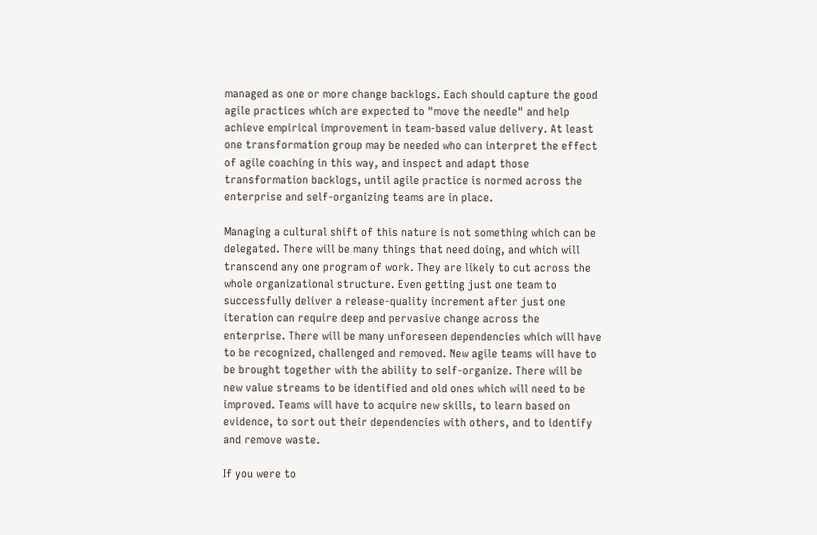managed as one or more change backlogs. Each should capture the good agile practices which are expected to "move the needle" and help achieve empirical improvement in team-based value delivery. At least one transformation group may be needed who can interpret the effect of agile coaching in this way, and inspect and adapt those transformation backlogs, until agile practice is normed across the enterprise and self-organizing teams are in place.

Managing a cultural shift of this nature is not something which can be delegated. There will be many things that need doing, and which will transcend any one program of work. They are likely to cut across the whole organizational structure. Even getting just one team to successfully deliver a release-quality increment after just one iteration can require deep and pervasive change across the enterprise. There will be many unforeseen dependencies which will have to be recognized, challenged and removed. New agile teams will have to be brought together with the ability to self-organize. There will be new value streams to be identified and old ones which will need to be improved. Teams will have to acquire new skills, to learn based on evidence, to sort out their dependencies with others, and to identify and remove waste.

If you were to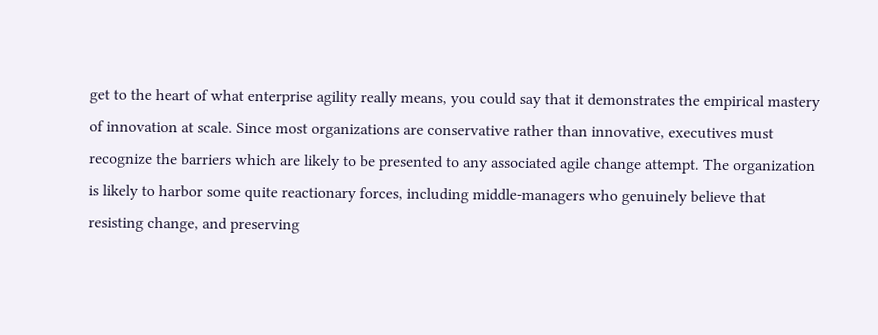get to the heart of what enterprise agility really means, you could say that it demonstrates the empirical mastery of innovation at scale. Since most organizations are conservative rather than innovative, executives must recognize the barriers which are likely to be presented to any associated agile change attempt. The organization is likely to harbor some quite reactionary forces, including middle-managers who genuinely believe that resisting change, and preserving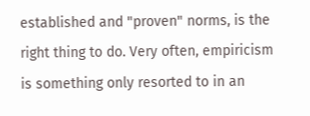established and "proven" norms, is the right thing to do. Very often, empiricism is something only resorted to in an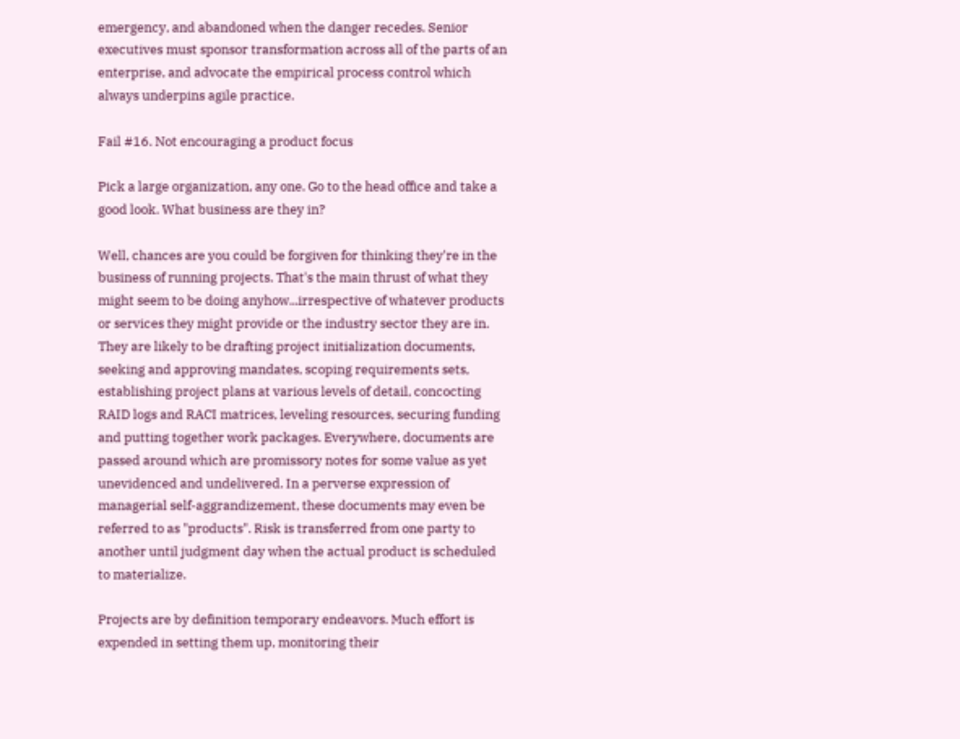emergency, and abandoned when the danger recedes. Senior executives must sponsor transformation across all of the parts of an enterprise, and advocate the empirical process control which always underpins agile practice.

Fail #16. Not encouraging a product focus

Pick a large organization, any one. Go to the head office and take a good look. What business are they in?

Well, chances are you could be forgiven for thinking they're in the business of running projects. That's the main thrust of what they might seem to be doing anyhow...irrespective of whatever products or services they might provide or the industry sector they are in. They are likely to be drafting project initialization documents, seeking and approving mandates, scoping requirements sets, establishing project plans at various levels of detail, concocting RAID logs and RACI matrices, leveling resources, securing funding and putting together work packages. Everywhere, documents are passed around which are promissory notes for some value as yet unevidenced and undelivered. In a perverse expression of managerial self-aggrandizement, these documents may even be referred to as "products". Risk is transferred from one party to another until judgment day when the actual product is scheduled to materialize.

Projects are by definition temporary endeavors. Much effort is expended in setting them up, monitoring their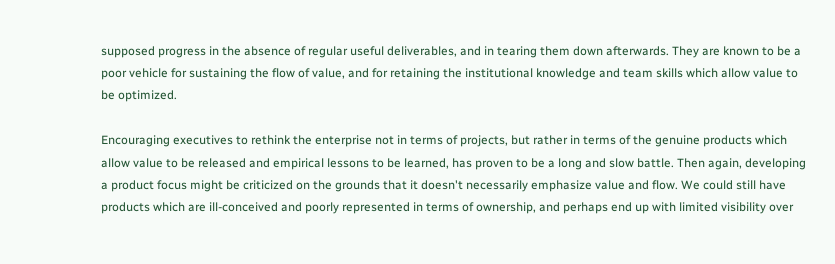supposed progress in the absence of regular useful deliverables, and in tearing them down afterwards. They are known to be a poor vehicle for sustaining the flow of value, and for retaining the institutional knowledge and team skills which allow value to be optimized.

Encouraging executives to rethink the enterprise not in terms of projects, but rather in terms of the genuine products which allow value to be released and empirical lessons to be learned, has proven to be a long and slow battle. Then again, developing a product focus might be criticized on the grounds that it doesn't necessarily emphasize value and flow. We could still have products which are ill-conceived and poorly represented in terms of ownership, and perhaps end up with limited visibility over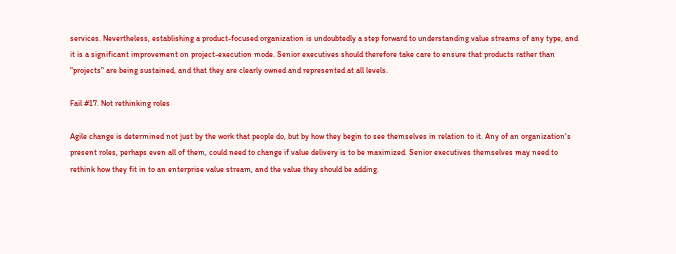services. Nevertheless, establishing a product-focused organization is undoubtedly a step forward to understanding value streams of any type, and it is a significant improvement on project-execution mode. Senior executives should therefore take care to ensure that products rather than "projects" are being sustained, and that they are clearly owned and represented at all levels.

Fail #17. Not rethinking roles

Agile change is determined not just by the work that people do, but by how they begin to see themselves in relation to it. Any of an organization's present roles, perhaps even all of them, could need to change if value delivery is to be maximized. Senior executives themselves may need to rethink how they fit in to an enterprise value stream, and the value they should be adding.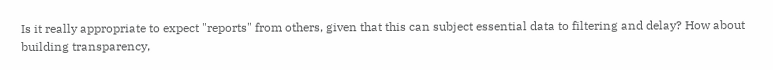Is it really appropriate to expect "reports" from others, given that this can subject essential data to filtering and delay? How about building transparency,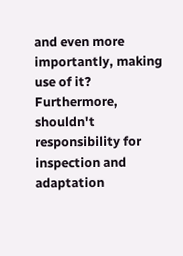and even more importantly, making use of it? Furthermore, shouldn't responsibility for inspection and adaptation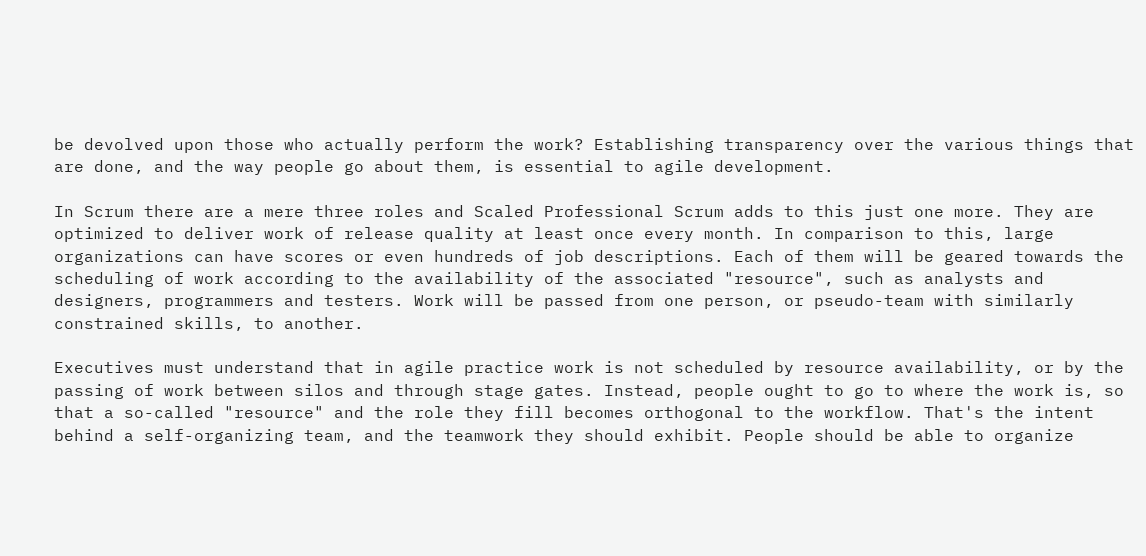be devolved upon those who actually perform the work? Establishing transparency over the various things that are done, and the way people go about them, is essential to agile development.

In Scrum there are a mere three roles and Scaled Professional Scrum adds to this just one more. They are optimized to deliver work of release quality at least once every month. In comparison to this, large organizations can have scores or even hundreds of job descriptions. Each of them will be geared towards the scheduling of work according to the availability of the associated "resource", such as analysts and designers, programmers and testers. Work will be passed from one person, or pseudo-team with similarly constrained skills, to another.

Executives must understand that in agile practice work is not scheduled by resource availability, or by the passing of work between silos and through stage gates. Instead, people ought to go to where the work is, so that a so-called "resource" and the role they fill becomes orthogonal to the workflow. That's the intent behind a self-organizing team, and the teamwork they should exhibit. People should be able to organize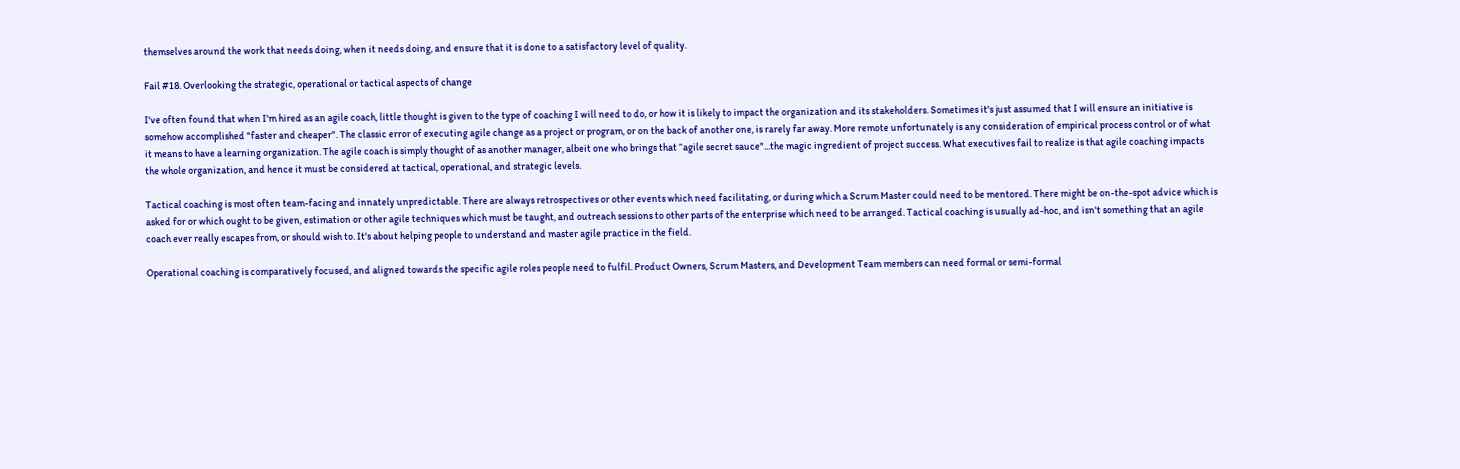themselves around the work that needs doing, when it needs doing, and ensure that it is done to a satisfactory level of quality.

Fail #18. Overlooking the strategic, operational or tactical aspects of change

I've often found that when I'm hired as an agile coach, little thought is given to the type of coaching I will need to do, or how it is likely to impact the organization and its stakeholders. Sometimes it's just assumed that I will ensure an initiative is somehow accomplished "faster and cheaper". The classic error of executing agile change as a project or program, or on the back of another one, is rarely far away. More remote unfortunately is any consideration of empirical process control or of what it means to have a learning organization. The agile coach is simply thought of as another manager, albeit one who brings that “agile secret sauce"...the magic ingredient of project success. What executives fail to realize is that agile coaching impacts the whole organization, and hence it must be considered at tactical, operational, and strategic levels.

Tactical coaching is most often team-facing and innately unpredictable. There are always retrospectives or other events which need facilitating, or during which a Scrum Master could need to be mentored. There might be on-the-spot advice which is asked for or which ought to be given, estimation or other agile techniques which must be taught, and outreach sessions to other parts of the enterprise which need to be arranged. Tactical coaching is usually ad-hoc, and isn't something that an agile coach ever really escapes from, or should wish to. It's about helping people to understand and master agile practice in the field.

Operational coaching is comparatively focused, and aligned towards the specific agile roles people need to fulfil. Product Owners, Scrum Masters, and Development Team members can need formal or semi-formal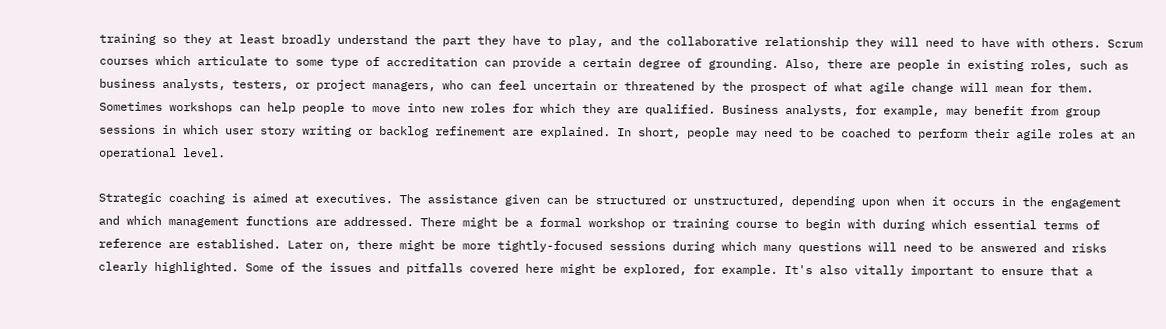training so they at least broadly understand the part they have to play, and the collaborative relationship they will need to have with others. Scrum courses which articulate to some type of accreditation can provide a certain degree of grounding. Also, there are people in existing roles, such as business analysts, testers, or project managers, who can feel uncertain or threatened by the prospect of what agile change will mean for them. Sometimes workshops can help people to move into new roles for which they are qualified. Business analysts, for example, may benefit from group sessions in which user story writing or backlog refinement are explained. In short, people may need to be coached to perform their agile roles at an operational level.

Strategic coaching is aimed at executives. The assistance given can be structured or unstructured, depending upon when it occurs in the engagement and which management functions are addressed. There might be a formal workshop or training course to begin with during which essential terms of reference are established. Later on, there might be more tightly-focused sessions during which many questions will need to be answered and risks clearly highlighted. Some of the issues and pitfalls covered here might be explored, for example. It's also vitally important to ensure that a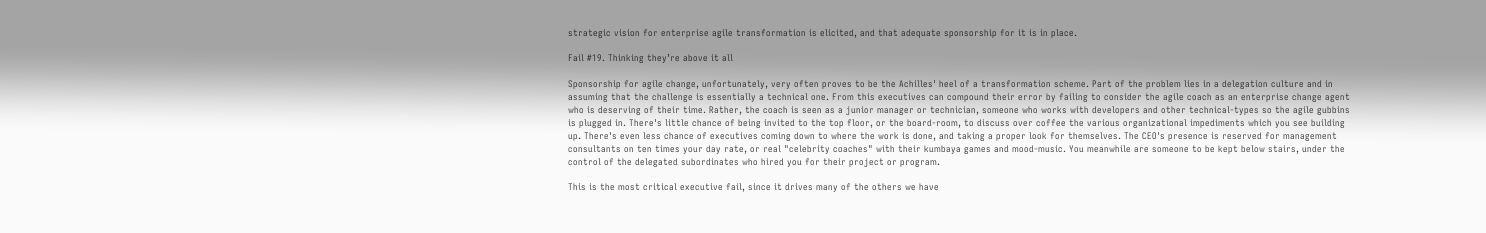strategic vision for enterprise agile transformation is elicited, and that adequate sponsorship for it is in place.

Fail #19. Thinking they’re above it all

Sponsorship for agile change, unfortunately, very often proves to be the Achilles' heel of a transformation scheme. Part of the problem lies in a delegation culture and in assuming that the challenge is essentially a technical one. From this executives can compound their error by failing to consider the agile coach as an enterprise change agent who is deserving of their time. Rather, the coach is seen as a junior manager or technician, someone who works with developers and other technical-types so the agile gubbins is plugged in. There's little chance of being invited to the top floor, or the board-room, to discuss over coffee the various organizational impediments which you see building up. There's even less chance of executives coming down to where the work is done, and taking a proper look for themselves. The CEO's presence is reserved for management consultants on ten times your day rate, or real "celebrity coaches" with their kumbaya games and mood-music. You meanwhile are someone to be kept below stairs, under the control of the delegated subordinates who hired you for their project or program.

This is the most critical executive fail, since it drives many of the others we have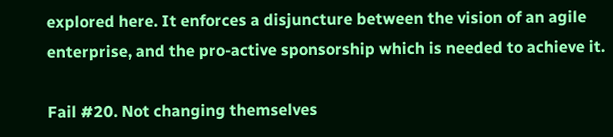explored here. It enforces a disjuncture between the vision of an agile enterprise, and the pro-active sponsorship which is needed to achieve it.

Fail #20. Not changing themselves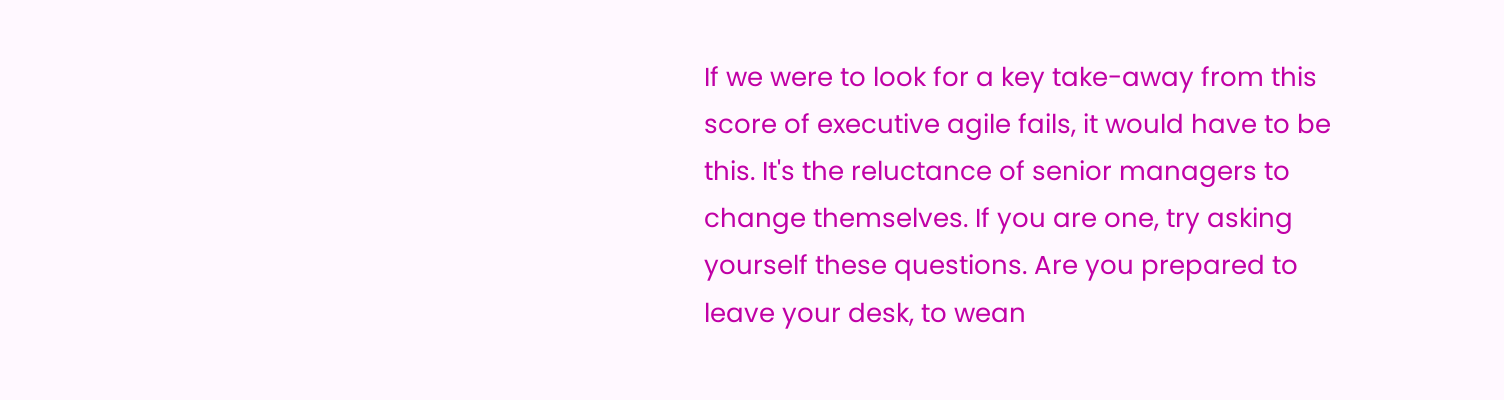If we were to look for a key take-away from this score of executive agile fails, it would have to be this. It's the reluctance of senior managers to change themselves. If you are one, try asking yourself these questions. Are you prepared to leave your desk, to wean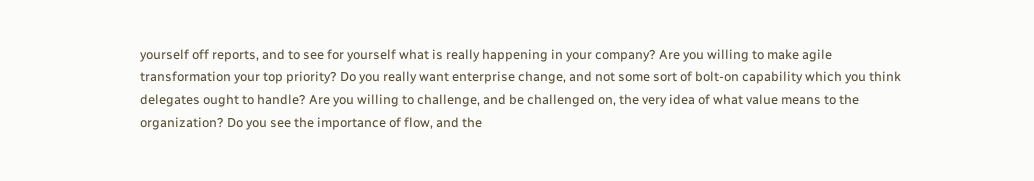yourself off reports, and to see for yourself what is really happening in your company? Are you willing to make agile transformation your top priority? Do you really want enterprise change, and not some sort of bolt-on capability which you think delegates ought to handle? Are you willing to challenge, and be challenged on, the very idea of what value means to the organization? Do you see the importance of flow, and the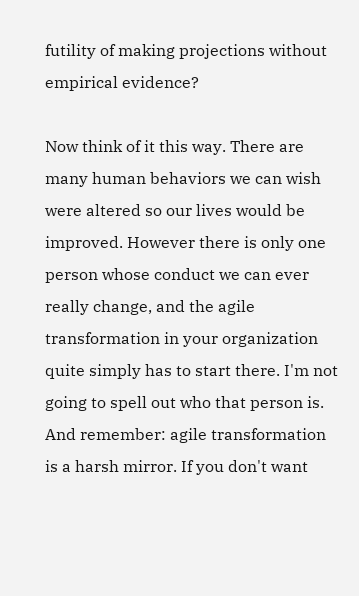futility of making projections without empirical evidence?

Now think of it this way. There are many human behaviors we can wish were altered so our lives would be improved. However there is only one person whose conduct we can ever really change, and the agile transformation in your organization quite simply has to start there. I'm not going to spell out who that person is. And remember: agile transformation is a harsh mirror. If you don't want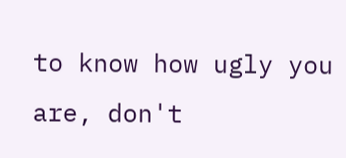to know how ugly you are, don't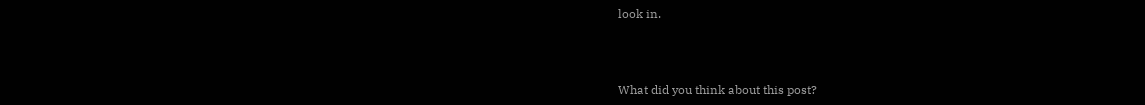look in.



What did you think about this post?